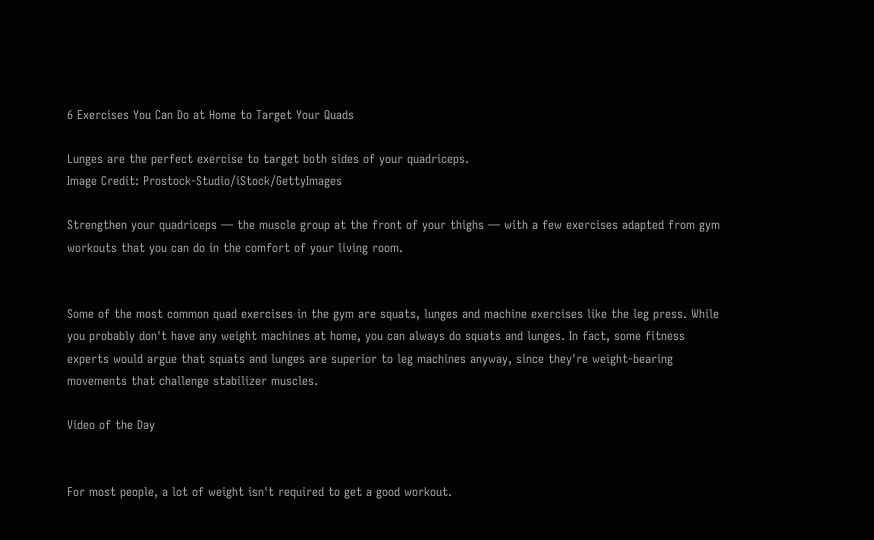6 Exercises You Can Do at Home to Target Your Quads

Lunges are the perfect exercise to target both sides of your quadriceps.
Image Credit: Prostock-Studio/iStock/GettyImages

Strengthen your quadriceps — the muscle group at the front of your thighs — with a few exercises adapted from gym workouts that you can do in the comfort of your living room.


Some of the most common quad exercises in the gym are squats, lunges and machine exercises like the leg press. While you probably don't have any weight machines at home, you can always do squats and lunges. In fact, some fitness experts would argue that squats and lunges are superior to leg machines anyway, since they're weight-bearing movements that challenge stabilizer muscles.

Video of the Day


For most people, a lot of weight isn't required to get a good workout.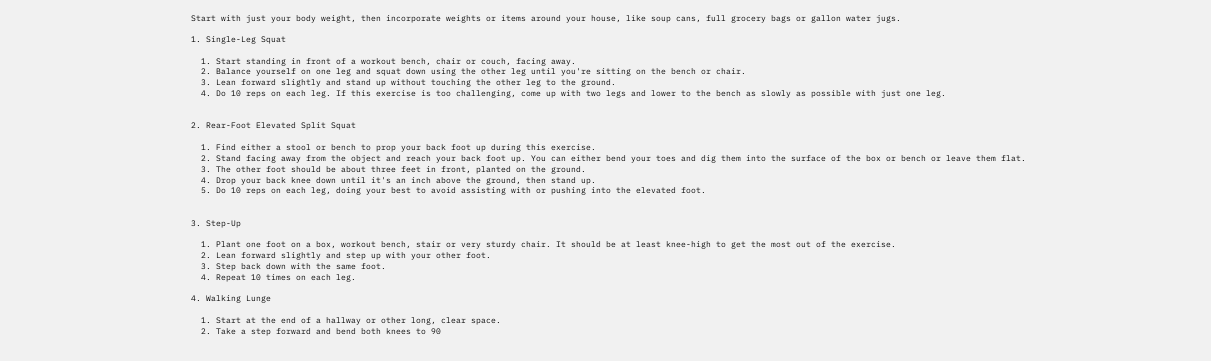Start with just your body weight, then incorporate weights or items around your house, like soup cans, full grocery bags or gallon water jugs.

1. Single-Leg Squat

  1. Start standing in front of a workout bench, chair or couch, facing away.
  2. Balance yourself on one leg and squat down using the other leg until you're sitting on the bench or chair.
  3. Lean forward slightly and stand up without touching the other leg to the ground.
  4. Do 10 reps on each leg. If this exercise is too challenging, come up with two legs and lower to the bench as slowly as possible with just one leg.


2. Rear-Foot Elevated Split Squat

  1. Find either a stool or bench to prop your back foot up during this exercise.
  2. Stand facing away from the object and reach your back foot up. You can either bend your toes and dig them into the surface of the box or bench or leave them flat.
  3. The other foot should be about three feet in front, planted on the ground.
  4. Drop your back knee down until it's an inch above the ground, then stand up.
  5. Do 10 reps on each leg, doing your best to avoid assisting with or pushing into the elevated foot.


3. Step-Up

  1. Plant one foot on a box, workout bench, stair or very sturdy chair. It should be at least knee-high to get the most out of the exercise.
  2. Lean forward slightly and step up with your other foot.
  3. Step back down with the same foot.
  4. Repeat 10 times on each leg.

4. Walking Lunge

  1. Start at the end of a hallway or other long, clear space.
  2. Take a step forward and bend both knees to 90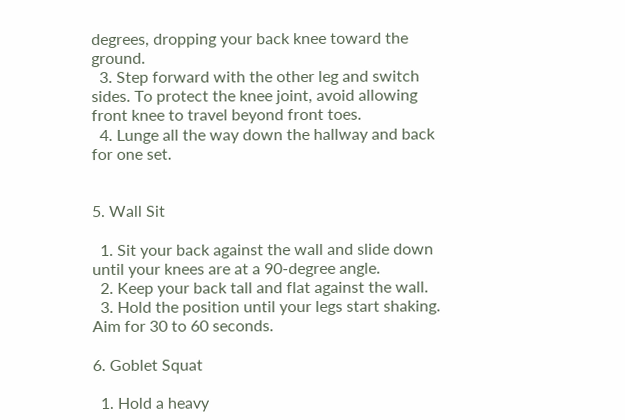degrees, dropping your back knee toward the ground.
  3. Step forward with the other leg and switch sides. To protect the knee joint, avoid allowing front knee to travel beyond front toes.
  4. Lunge all the way down the hallway and back for one set.


5. Wall Sit

  1. Sit your back against the wall and slide down until your knees are at a 90-degree angle.
  2. Keep your back tall and flat against the wall.
  3. Hold the position until your legs start shaking. Aim for 30 to 60 seconds.

6. Goblet Squat

  1. Hold a heavy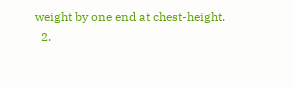weight by one end at chest-height.
  2.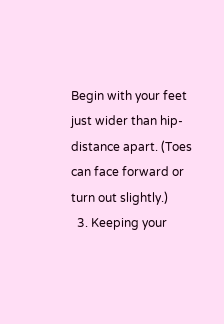Begin with your feet just wider than hip-distance apart. (Toes can face forward or turn out slightly.)
  3. Keeping your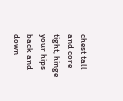chest tall and core tight, hinge your hips back and down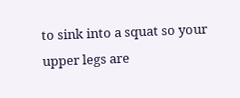to sink into a squat so your upper legs are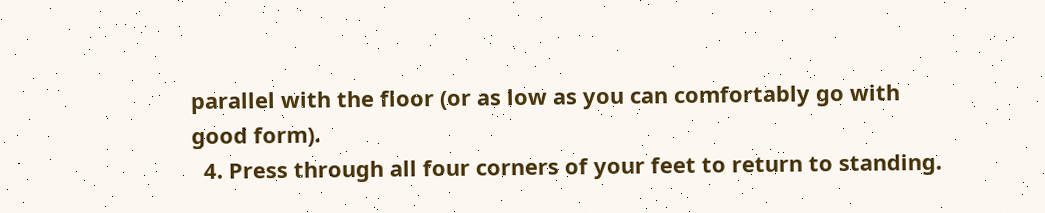parallel with the floor (or as low as you can comfortably go with good form).
  4. Press through all four corners of your feet to return to standing.